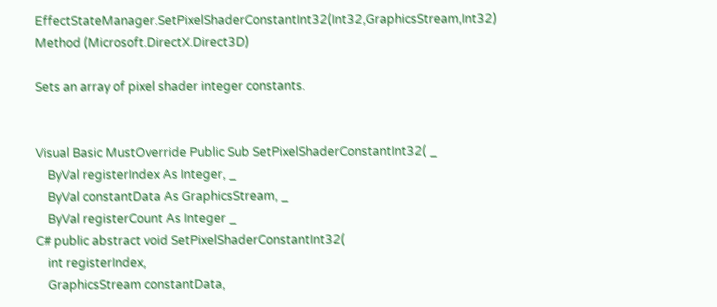EffectStateManager.SetPixelShaderConstantInt32(Int32,GraphicsStream,Int32) Method (Microsoft.DirectX.Direct3D)

Sets an array of pixel shader integer constants.


Visual Basic MustOverride Public Sub SetPixelShaderConstantInt32( _
    ByVal registerIndex As Integer, _
    ByVal constantData As GraphicsStream, _
    ByVal registerCount As Integer _
C# public abstract void SetPixelShaderConstantInt32(
    int registerIndex,
    GraphicsStream constantData,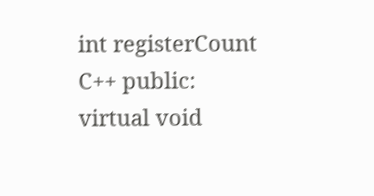int registerCount
C++ public:
virtual void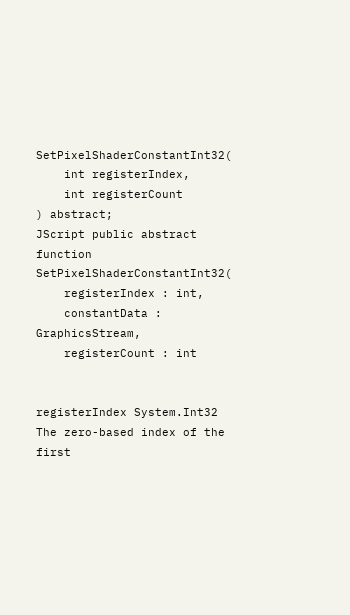SetPixelShaderConstantInt32(
    int registerIndex,
    int registerCount
) abstract;
JScript public abstract function SetPixelShaderConstantInt32(
    registerIndex : int,
    constantData : GraphicsStream,
    registerCount : int


registerIndex System.Int32
The zero-based index of the first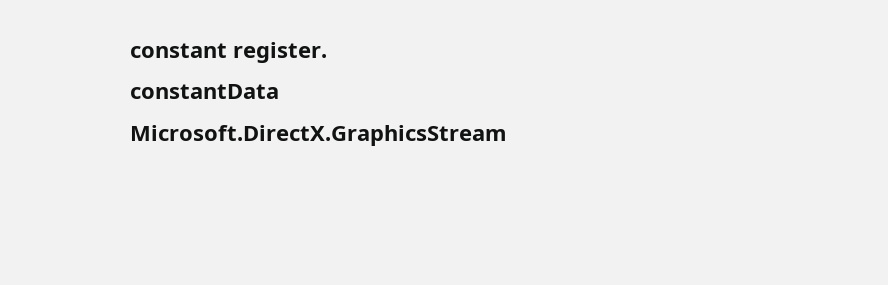constant register.
constantData Microsoft.DirectX.GraphicsStream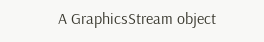A GraphicsStream object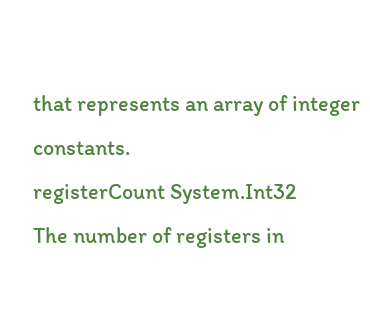that represents an array of integer constants.
registerCount System.Int32
The number of registers in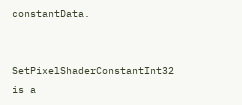constantData.


SetPixelShaderConstantInt32 is a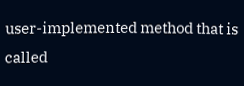user-implemented method that is called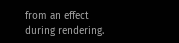from an effect during rendering.